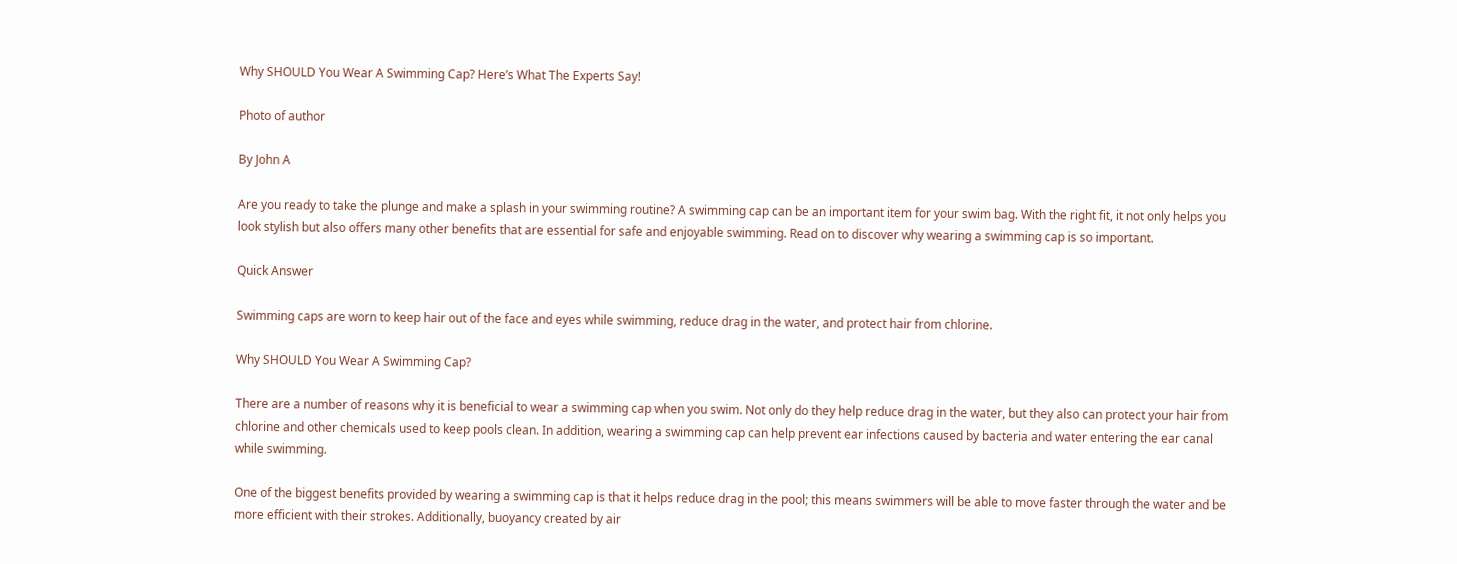Why SHOULD You Wear A Swimming Cap? Here’s What The Experts Say!

Photo of author

By John A

Are you ready to take the plunge and make a splash in your swimming routine? A swimming cap can be an important item for your swim bag. With the right fit, it not only helps you look stylish but also offers many other benefits that are essential for safe and enjoyable swimming. Read on to discover why wearing a swimming cap is so important.

Quick Answer

Swimming caps are worn to keep hair out of the face and eyes while swimming, reduce drag in the water, and protect hair from chlorine.

Why SHOULD You Wear A Swimming Cap?

There are a number of reasons why it is beneficial to wear a swimming cap when you swim. Not only do they help reduce drag in the water, but they also can protect your hair from chlorine and other chemicals used to keep pools clean. In addition, wearing a swimming cap can help prevent ear infections caused by bacteria and water entering the ear canal while swimming.

One of the biggest benefits provided by wearing a swimming cap is that it helps reduce drag in the pool; this means swimmers will be able to move faster through the water and be more efficient with their strokes. Additionally, buoyancy created by air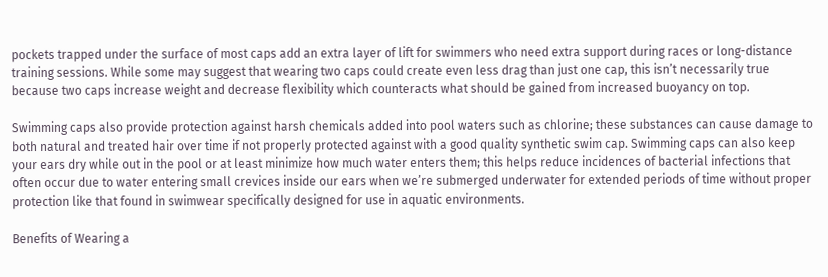pockets trapped under the surface of most caps add an extra layer of lift for swimmers who need extra support during races or long-distance training sessions. While some may suggest that wearing two caps could create even less drag than just one cap, this isn’t necessarily true because two caps increase weight and decrease flexibility which counteracts what should be gained from increased buoyancy on top.

Swimming caps also provide protection against harsh chemicals added into pool waters such as chlorine; these substances can cause damage to both natural and treated hair over time if not properly protected against with a good quality synthetic swim cap. Swimming caps can also keep your ears dry while out in the pool or at least minimize how much water enters them; this helps reduce incidences of bacterial infections that often occur due to water entering small crevices inside our ears when we’re submerged underwater for extended periods of time without proper protection like that found in swimwear specifically designed for use in aquatic environments.

Benefits of Wearing a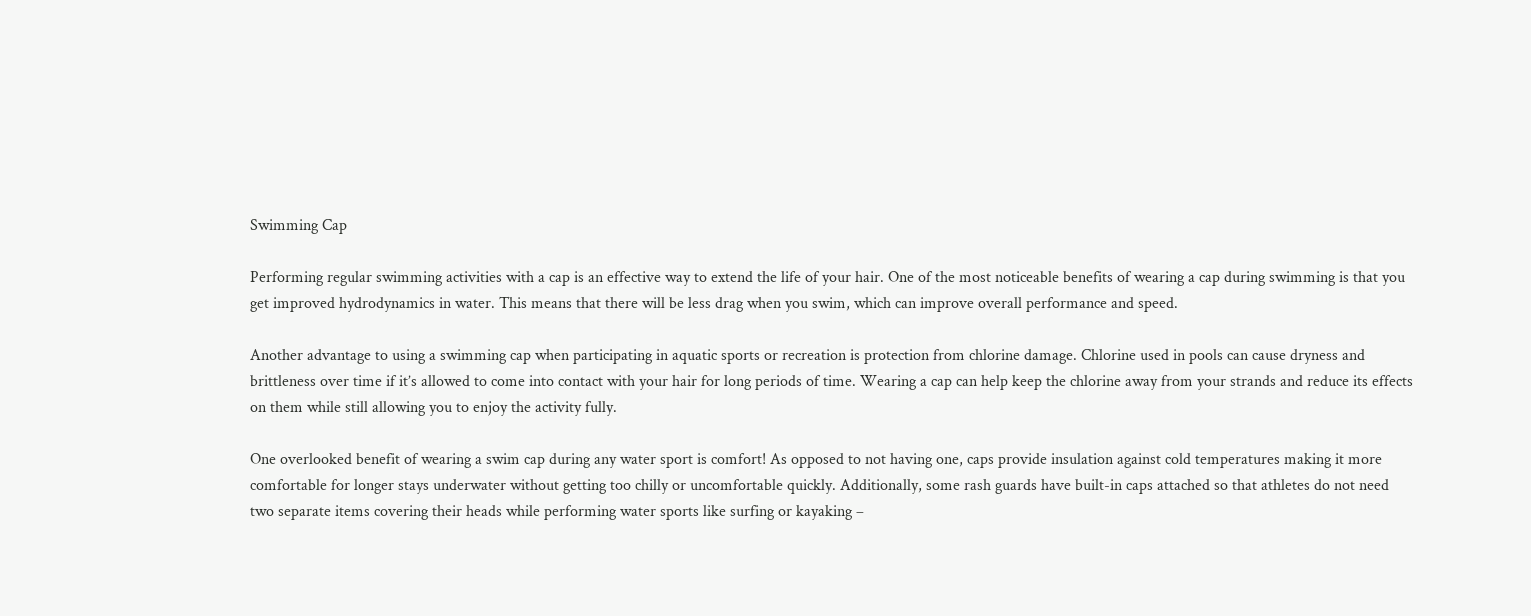Swimming Cap

Performing regular swimming activities with a cap is an effective way to extend the life of your hair. One of the most noticeable benefits of wearing a cap during swimming is that you get improved hydrodynamics in water. This means that there will be less drag when you swim, which can improve overall performance and speed.

Another advantage to using a swimming cap when participating in aquatic sports or recreation is protection from chlorine damage. Chlorine used in pools can cause dryness and brittleness over time if it’s allowed to come into contact with your hair for long periods of time. Wearing a cap can help keep the chlorine away from your strands and reduce its effects on them while still allowing you to enjoy the activity fully.

One overlooked benefit of wearing a swim cap during any water sport is comfort! As opposed to not having one, caps provide insulation against cold temperatures making it more comfortable for longer stays underwater without getting too chilly or uncomfortable quickly. Additionally, some rash guards have built-in caps attached so that athletes do not need two separate items covering their heads while performing water sports like surfing or kayaking –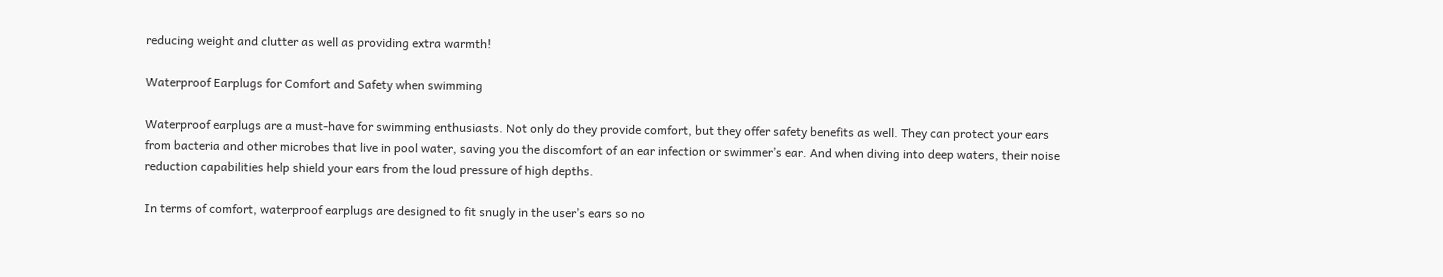reducing weight and clutter as well as providing extra warmth!

Waterproof Earplugs for Comfort and Safety when swimming

Waterproof earplugs are a must-have for swimming enthusiasts. Not only do they provide comfort, but they offer safety benefits as well. They can protect your ears from bacteria and other microbes that live in pool water, saving you the discomfort of an ear infection or swimmer’s ear. And when diving into deep waters, their noise reduction capabilities help shield your ears from the loud pressure of high depths.

In terms of comfort, waterproof earplugs are designed to fit snugly in the user’s ears so no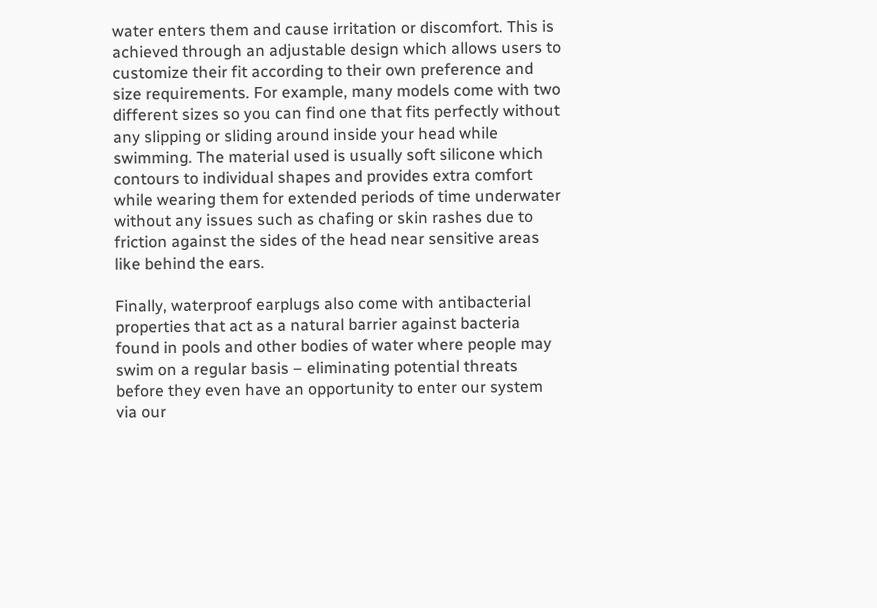water enters them and cause irritation or discomfort. This is achieved through an adjustable design which allows users to customize their fit according to their own preference and size requirements. For example, many models come with two different sizes so you can find one that fits perfectly without any slipping or sliding around inside your head while swimming. The material used is usually soft silicone which contours to individual shapes and provides extra comfort while wearing them for extended periods of time underwater without any issues such as chafing or skin rashes due to friction against the sides of the head near sensitive areas like behind the ears.

Finally, waterproof earplugs also come with antibacterial properties that act as a natural barrier against bacteria found in pools and other bodies of water where people may swim on a regular basis – eliminating potential threats before they even have an opportunity to enter our system via our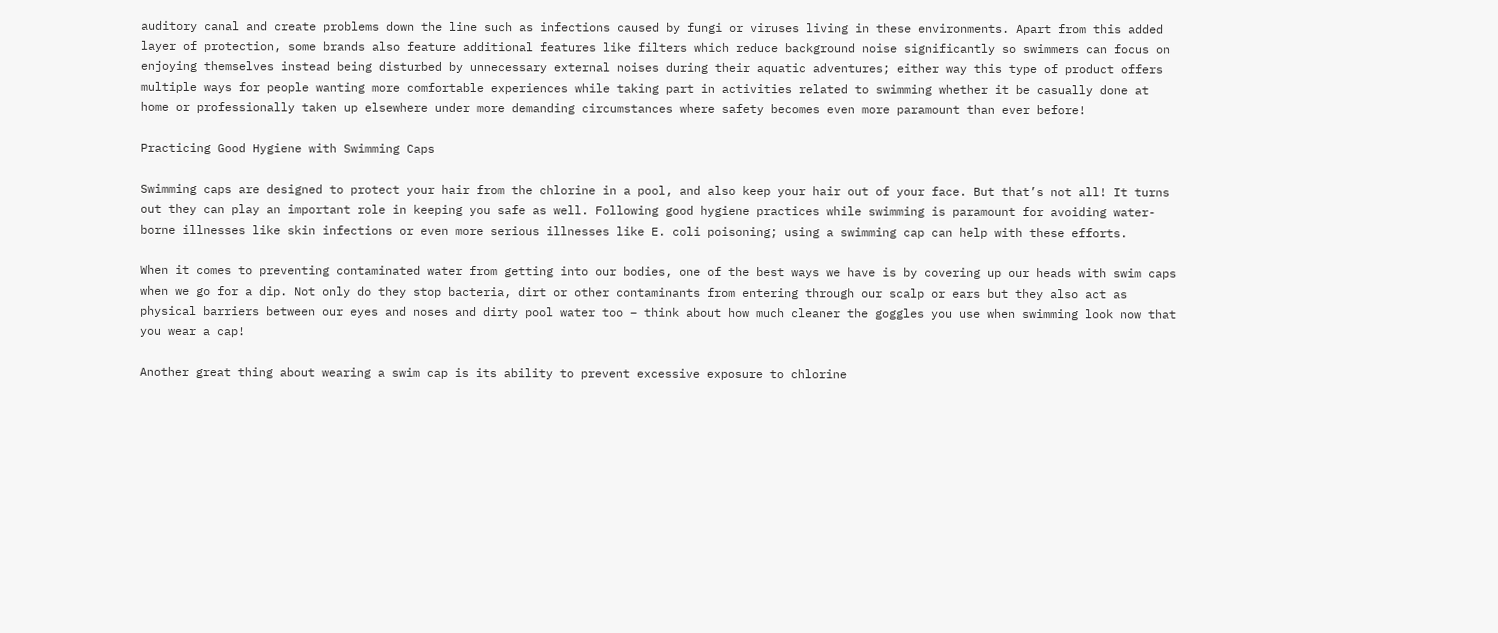auditory canal and create problems down the line such as infections caused by fungi or viruses living in these environments. Apart from this added layer of protection, some brands also feature additional features like filters which reduce background noise significantly so swimmers can focus on enjoying themselves instead being disturbed by unnecessary external noises during their aquatic adventures; either way this type of product offers multiple ways for people wanting more comfortable experiences while taking part in activities related to swimming whether it be casually done at home or professionally taken up elsewhere under more demanding circumstances where safety becomes even more paramount than ever before!

Practicing Good Hygiene with Swimming Caps

Swimming caps are designed to protect your hair from the chlorine in a pool, and also keep your hair out of your face. But that’s not all! It turns out they can play an important role in keeping you safe as well. Following good hygiene practices while swimming is paramount for avoiding water-borne illnesses like skin infections or even more serious illnesses like E. coli poisoning; using a swimming cap can help with these efforts.

When it comes to preventing contaminated water from getting into our bodies, one of the best ways we have is by covering up our heads with swim caps when we go for a dip. Not only do they stop bacteria, dirt or other contaminants from entering through our scalp or ears but they also act as physical barriers between our eyes and noses and dirty pool water too – think about how much cleaner the goggles you use when swimming look now that you wear a cap!

Another great thing about wearing a swim cap is its ability to prevent excessive exposure to chlorine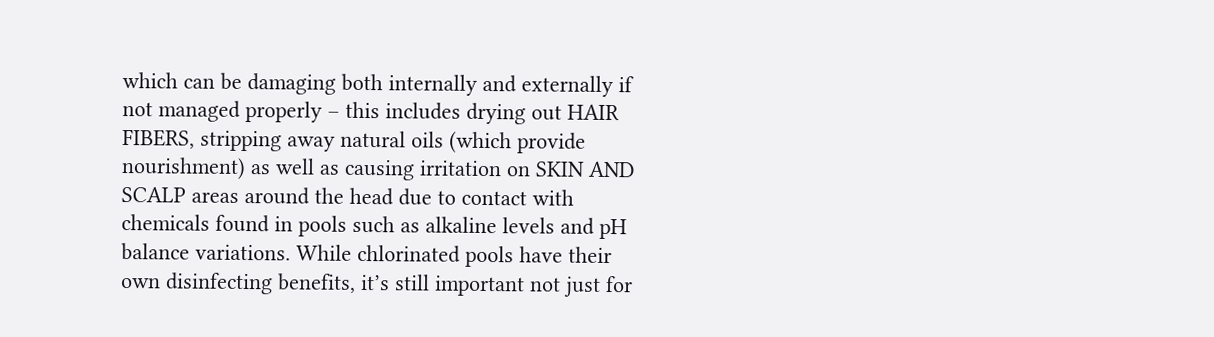which can be damaging both internally and externally if not managed properly – this includes drying out HAIR FIBERS, stripping away natural oils (which provide nourishment) as well as causing irritation on SKIN AND SCALP areas around the head due to contact with chemicals found in pools such as alkaline levels and pH balance variations. While chlorinated pools have their own disinfecting benefits, it’s still important not just for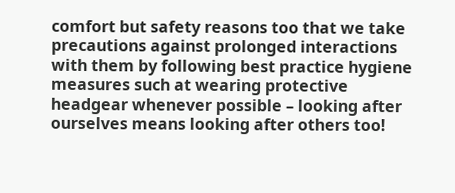comfort but safety reasons too that we take precautions against prolonged interactions with them by following best practice hygiene measures such at wearing protective headgear whenever possible – looking after ourselves means looking after others too!